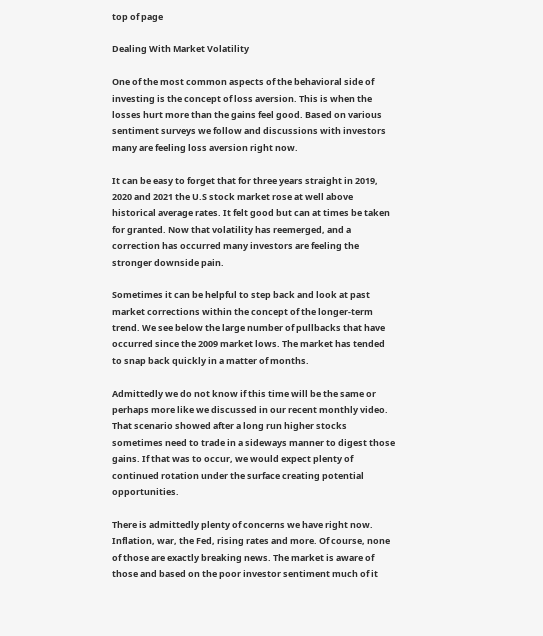top of page

Dealing With Market Volatility

One of the most common aspects of the behavioral side of investing is the concept of loss aversion. This is when the losses hurt more than the gains feel good. Based on various sentiment surveys we follow and discussions with investors many are feeling loss aversion right now.

It can be easy to forget that for three years straight in 2019, 2020 and 2021 the U.S stock market rose at well above historical average rates. It felt good but can at times be taken for granted. Now that volatility has reemerged, and a correction has occurred many investors are feeling the stronger downside pain.

Sometimes it can be helpful to step back and look at past market corrections within the concept of the longer-term trend. We see below the large number of pullbacks that have occurred since the 2009 market lows. The market has tended to snap back quickly in a matter of months.

Admittedly we do not know if this time will be the same or perhaps more like we discussed in our recent monthly video. That scenario showed after a long run higher stocks sometimes need to trade in a sideways manner to digest those gains. If that was to occur, we would expect plenty of continued rotation under the surface creating potential opportunities.

There is admittedly plenty of concerns we have right now. Inflation, war, the Fed, rising rates and more. Of course, none of those are exactly breaking news. The market is aware of those and based on the poor investor sentiment much of it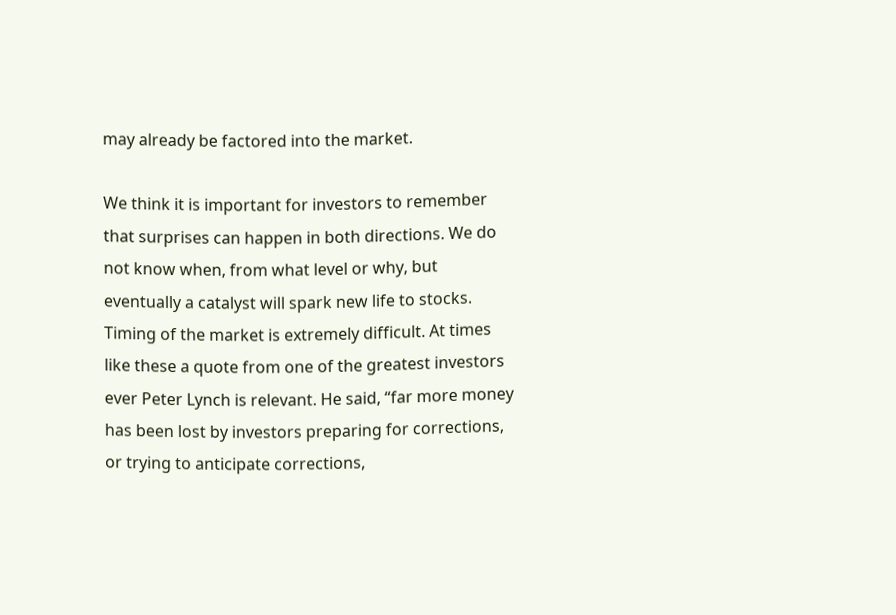may already be factored into the market.

We think it is important for investors to remember that surprises can happen in both directions. We do not know when, from what level or why, but eventually a catalyst will spark new life to stocks. Timing of the market is extremely difficult. At times like these a quote from one of the greatest investors ever Peter Lynch is relevant. He said, “far more money has been lost by investors preparing for corrections, or trying to anticipate corrections,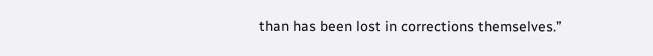than has been lost in corrections themselves.”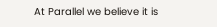At Parallel we believe it is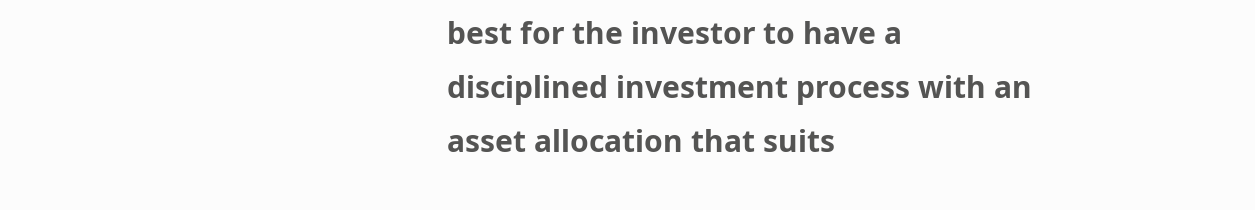best for the investor to have a disciplined investment process with an asset allocation that suits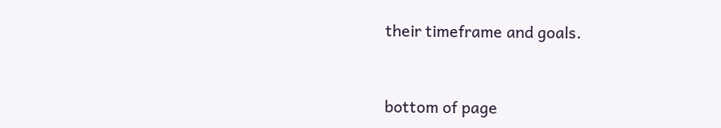their timeframe and goals.



bottom of page